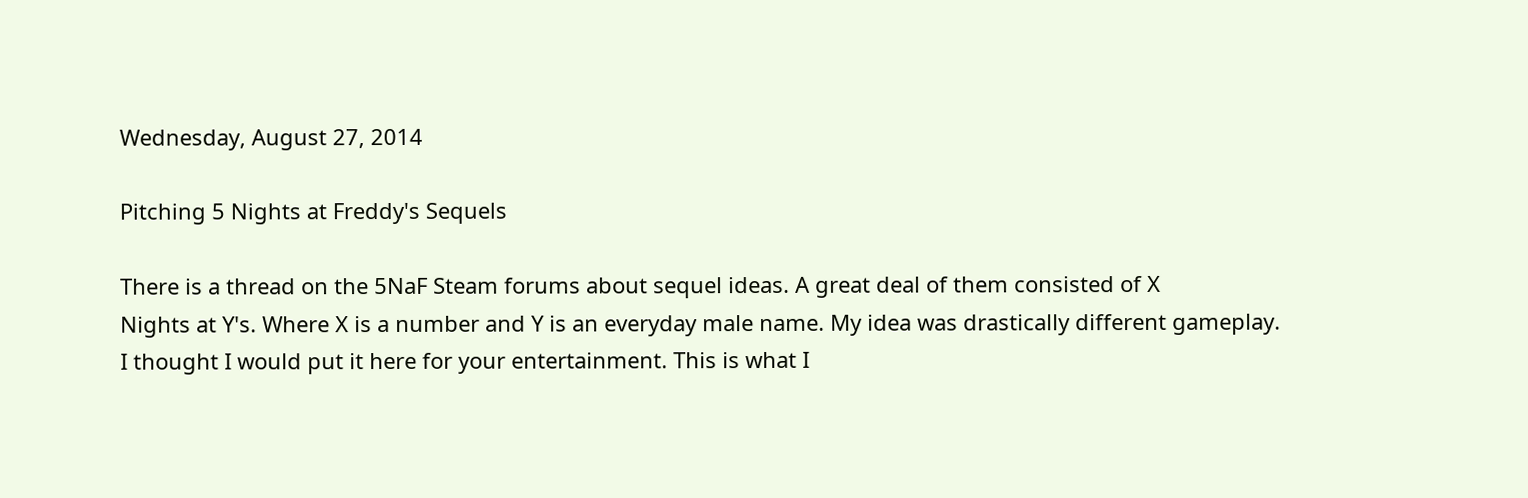Wednesday, August 27, 2014

Pitching 5 Nights at Freddy's Sequels

There is a thread on the 5NaF Steam forums about sequel ideas. A great deal of them consisted of X
Nights at Y's. Where X is a number and Y is an everyday male name. My idea was drastically different gameplay. I thought I would put it here for your entertainment. This is what I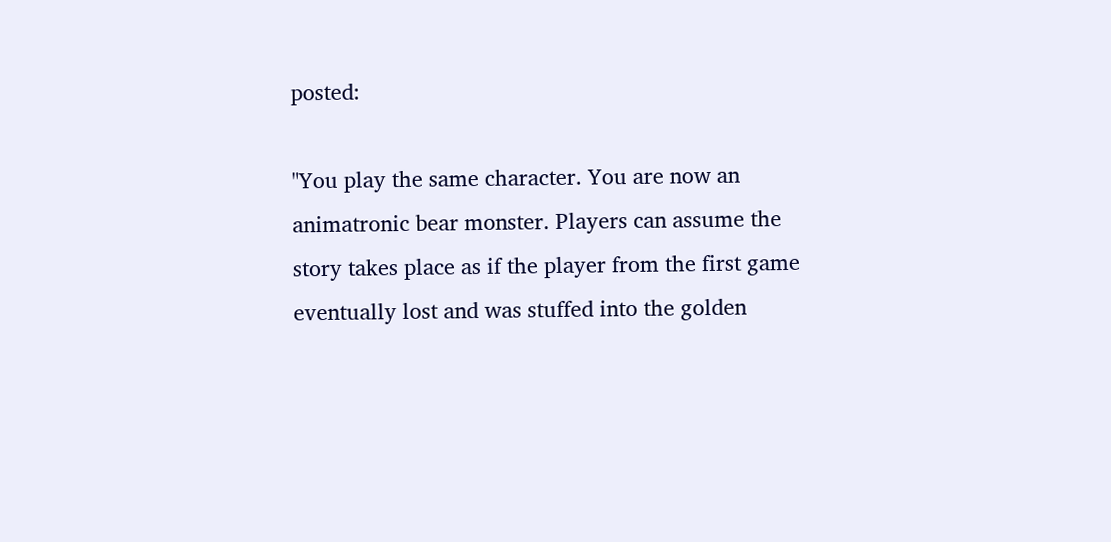posted:

"You play the same character. You are now an animatronic bear monster. Players can assume the story takes place as if the player from the first game eventually lost and was stuffed into the golden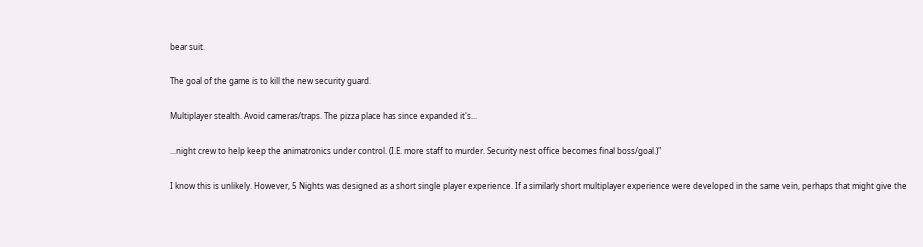bear suit.

The goal of the game is to kill the new security guard.

Multiplayer stealth. Avoid cameras/traps. The pizza place has since expanded it's...

...night crew to help keep the animatronics under control. (I.E. more staff to murder. Security nest office becomes final boss/goal.)"

I know this is unlikely. However, 5 Nights was designed as a short single player experience. If a similarly short multiplayer experience were developed in the same vein, perhaps that might give the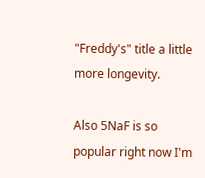"Freddy's" title a little more longevity.

Also 5NaF is so popular right now I'm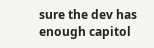sure the dev has enough capitol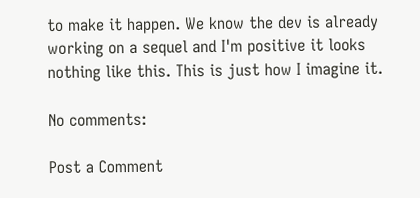to make it happen. We know the dev is already working on a sequel and I'm positive it looks nothing like this. This is just how I imagine it.

No comments:

Post a Comment